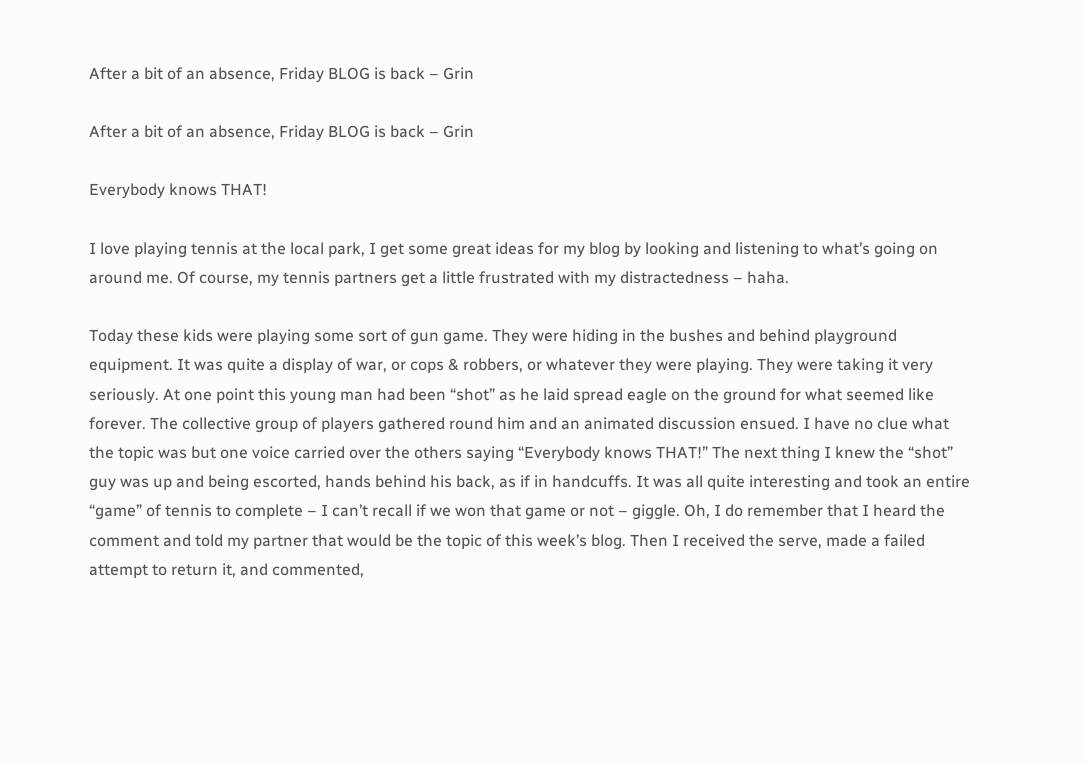After a bit of an absence, Friday BLOG is back – Grin

After a bit of an absence, Friday BLOG is back – Grin

Everybody knows THAT!

I love playing tennis at the local park, I get some great ideas for my blog by looking and listening to what’s going on around me. Of course, my tennis partners get a little frustrated with my distractedness – haha.

Today these kids were playing some sort of gun game. They were hiding in the bushes and behind playground equipment. It was quite a display of war, or cops & robbers, or whatever they were playing. They were taking it very seriously. At one point this young man had been “shot” as he laid spread eagle on the ground for what seemed like forever. The collective group of players gathered round him and an animated discussion ensued. I have no clue what the topic was but one voice carried over the others saying “Everybody knows THAT!” The next thing I knew the “shot” guy was up and being escorted, hands behind his back, as if in handcuffs. It was all quite interesting and took an entire “game” of tennis to complete – I can’t recall if we won that game or not – giggle. Oh, I do remember that I heard the comment and told my partner that would be the topic of this week’s blog. Then I received the serve, made a failed attempt to return it, and commented,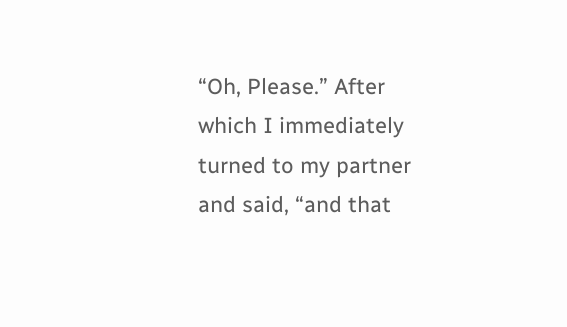“Oh, Please.” After which I immediately turned to my partner and said, “and that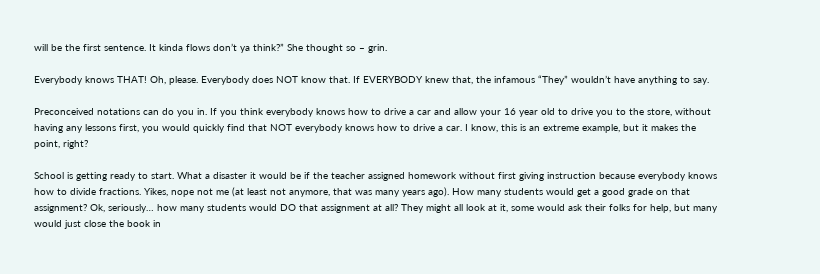will be the first sentence. It kinda flows don’t ya think?” She thought so – grin.

Everybody knows THAT! Oh, please. Everybody does NOT know that. If EVERYBODY knew that, the infamous “They” wouldn’t have anything to say.

Preconceived notations can do you in. If you think everybody knows how to drive a car and allow your 16 year old to drive you to the store, without having any lessons first, you would quickly find that NOT everybody knows how to drive a car. I know, this is an extreme example, but it makes the point, right?

School is getting ready to start. What a disaster it would be if the teacher assigned homework without first giving instruction because everybody knows how to divide fractions. Yikes, nope not me (at least not anymore, that was many years ago). How many students would get a good grade on that assignment? Ok, seriously… how many students would DO that assignment at all? They might all look at it, some would ask their folks for help, but many would just close the book in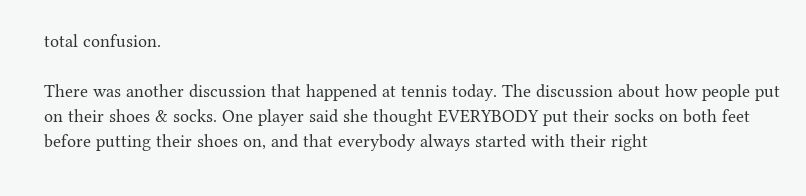total confusion.

There was another discussion that happened at tennis today. The discussion about how people put on their shoes & socks. One player said she thought EVERYBODY put their socks on both feet before putting their shoes on, and that everybody always started with their right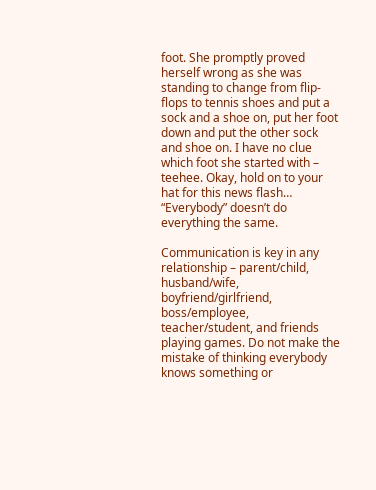foot. She promptly proved herself wrong as she was standing to change from flip-flops to tennis shoes and put a sock and a shoe on, put her foot down and put the other sock and shoe on. I have no clue which foot she started with – teehee. Okay, hold on to your hat for this news flash… “Everybody” doesn’t do everything the same.

Communication is key in any relationship – parent/child, husband/wife, boyfriend/girlfriend, boss/employee, teacher/student, and friends playing games. Do not make the mistake of thinking everybody knows something or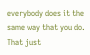everybody does it the same way that you do. That just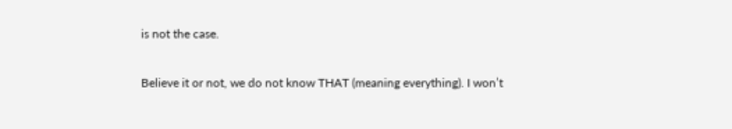is not the case.

Believe it or not, we do not know THAT (meaning everything). I won’t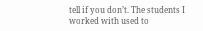tell if you don’t. The students I worked with used to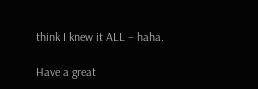think I knew it ALL – haha.

Have a great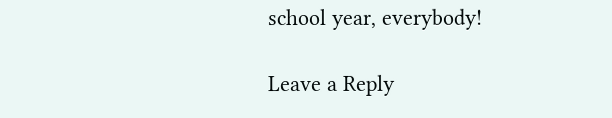school year, everybody!

Leave a Reply